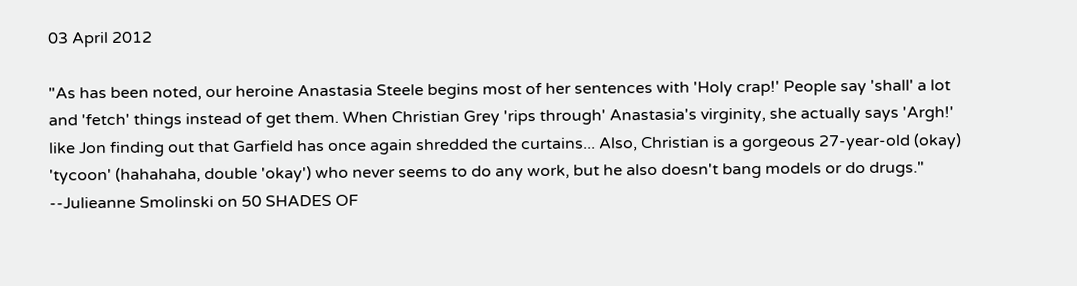03 April 2012

"As has been noted, our heroine Anastasia Steele begins most of her sentences with 'Holy crap!' People say 'shall' a lot and 'fetch' things instead of get them. When Christian Grey 'rips through' Anastasia's virginity, she actually says 'Argh!' like Jon finding out that Garfield has once again shredded the curtains... Also, Christian is a gorgeous 27-year-old (okay) 'tycoon' (hahahaha, double 'okay') who never seems to do any work, but he also doesn't bang models or do drugs."
--Julieanne Smolinski on 50 SHADES OF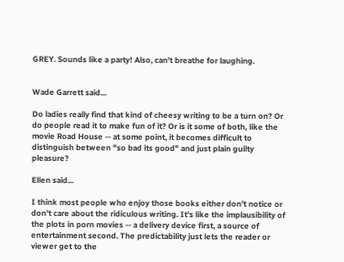GREY. Sounds like a party! Also, can't breathe for laughing.


Wade Garrett said...

Do ladies really find that kind of cheesy writing to be a turn on? Or do people read it to make fun of it? Or is it some of both, like the movie Road House -- at some point, it becomes difficult to distinguish between "so bad its good" and just plain guilty pleasure?

Ellen said...

I think most people who enjoy those books either don't notice or don't care about the ridiculous writing. It's like the implausibility of the plots in porn movies -- a delivery device first, a source of entertainment second. The predictability just lets the reader or viewer get to the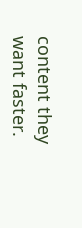content they want faster.